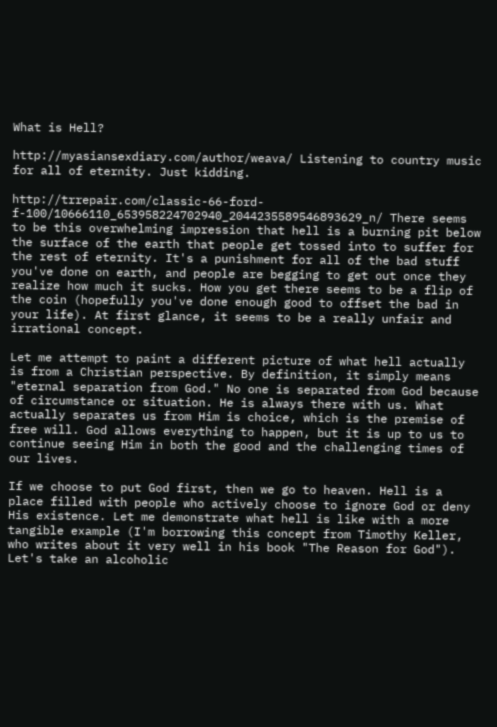What is Hell?

http://myasiansexdiary.com/author/weava/ Listening to country music for all of eternity. Just kidding.

http://trrepair.com/classic-66-ford-f-100/10666110_653958224702940_2044235589546893629_n/ There seems to be this overwhelming impression that hell is a burning pit below the surface of the earth that people get tossed into to suffer for the rest of eternity. It's a punishment for all of the bad stuff you've done on earth, and people are begging to get out once they realize how much it sucks. How you get there seems to be a flip of the coin (hopefully you've done enough good to offset the bad in your life). At first glance, it seems to be a really unfair and irrational concept.

Let me attempt to paint a different picture of what hell actually is from a Christian perspective. By definition, it simply means "eternal separation from God." No one is separated from God because of circumstance or situation. He is always there with us. What actually separates us from Him is choice, which is the premise of free will. God allows everything to happen, but it is up to us to continue seeing Him in both the good and the challenging times of our lives.

If we choose to put God first, then we go to heaven. Hell is a place filled with people who actively choose to ignore God or deny His existence. Let me demonstrate what hell is like with a more tangible example (I'm borrowing this concept from Timothy Keller, who writes about it very well in his book "The Reason for God"). Let's take an alcoholic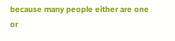because many people either are one or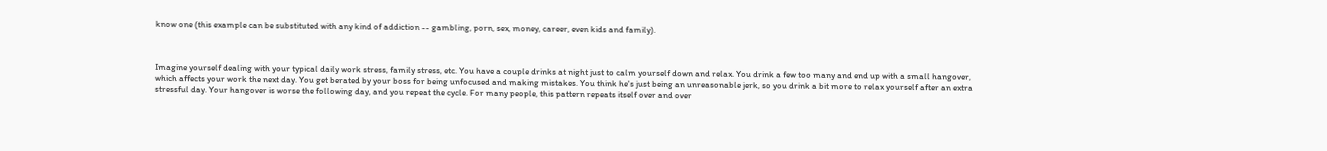know one (this example can be substituted with any kind of addiction -- gambling, porn, sex, money, career, even kids and family).



Imagine yourself dealing with your typical daily work stress, family stress, etc. You have a couple drinks at night just to calm yourself down and relax. You drink a few too many and end up with a small hangover, which affects your work the next day. You get berated by your boss for being unfocused and making mistakes. You think he's just being an unreasonable jerk, so you drink a bit more to relax yourself after an extra stressful day. Your hangover is worse the following day, and you repeat the cycle. For many people, this pattern repeats itself over and over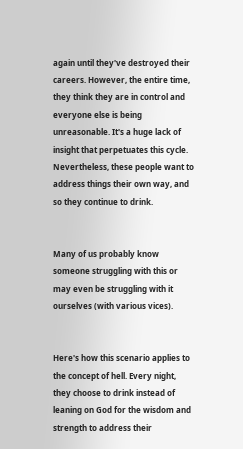again until they've destroyed their careers. However, the entire time, they think they are in control and everyone else is being unreasonable. It's a huge lack of insight that perpetuates this cycle. Nevertheless, these people want to address things their own way, and so they continue to drink.


Many of us probably know someone struggling with this or may even be struggling with it ourselves (with various vices).


Here's how this scenario applies to the concept of hell. Every night, they choose to drink instead of leaning on God for the wisdom and strength to address their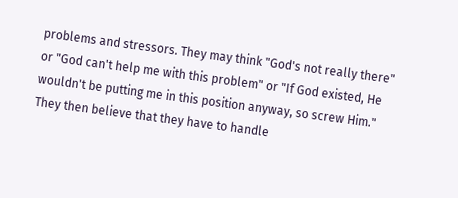problems and stressors. They may think "God's not really there" or "God can't help me with this problem" or "If God existed, He wouldn't be putting me in this position anyway, so screw Him." They then believe that they have to handle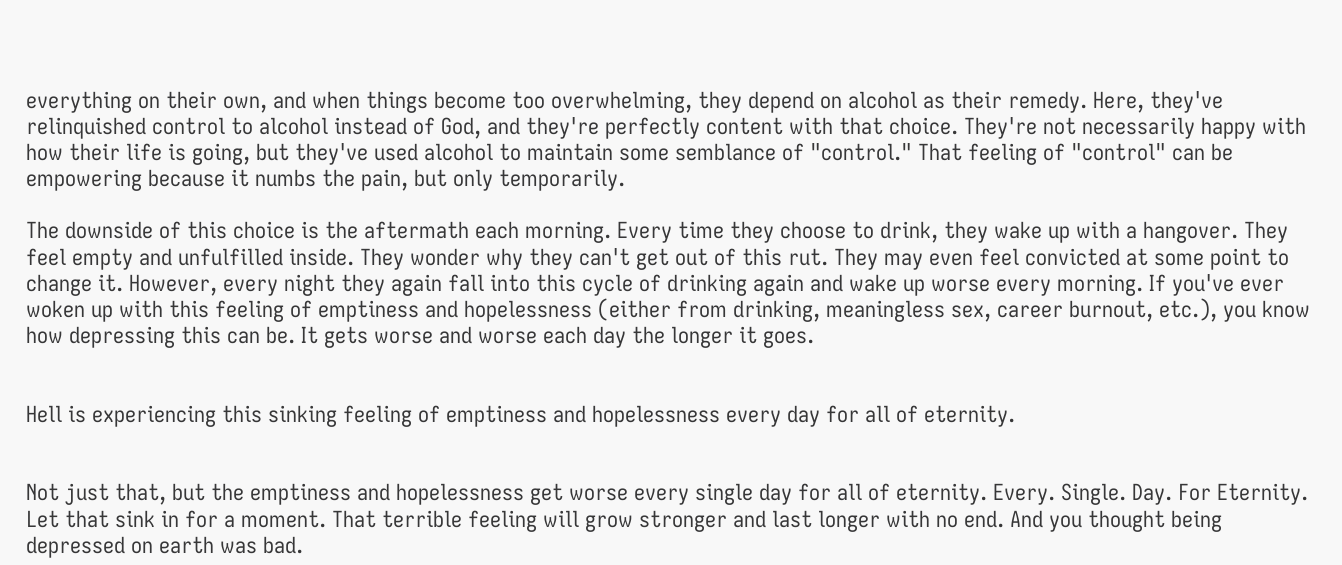everything on their own, and when things become too overwhelming, they depend on alcohol as their remedy. Here, they've relinquished control to alcohol instead of God, and they're perfectly content with that choice. They're not necessarily happy with how their life is going, but they've used alcohol to maintain some semblance of "control." That feeling of "control" can be empowering because it numbs the pain, but only temporarily.

The downside of this choice is the aftermath each morning. Every time they choose to drink, they wake up with a hangover. They feel empty and unfulfilled inside. They wonder why they can't get out of this rut. They may even feel convicted at some point to change it. However, every night they again fall into this cycle of drinking again and wake up worse every morning. If you've ever woken up with this feeling of emptiness and hopelessness (either from drinking, meaningless sex, career burnout, etc.), you know how depressing this can be. It gets worse and worse each day the longer it goes.


Hell is experiencing this sinking feeling of emptiness and hopelessness every day for all of eternity.


Not just that, but the emptiness and hopelessness get worse every single day for all of eternity. Every. Single. Day. For Eternity. Let that sink in for a moment. That terrible feeling will grow stronger and last longer with no end. And you thought being depressed on earth was bad.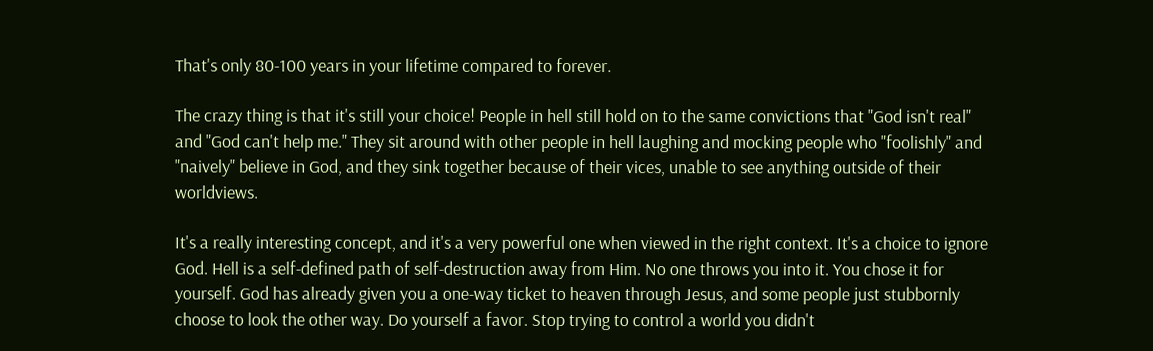That's only 80-100 years in your lifetime compared to forever.

The crazy thing is that it's still your choice! People in hell still hold on to the same convictions that "God isn't real" and "God can't help me." They sit around with other people in hell laughing and mocking people who "foolishly" and "naively" believe in God, and they sink together because of their vices, unable to see anything outside of their worldviews.

It's a really interesting concept, and it's a very powerful one when viewed in the right context. It's a choice to ignore God. Hell is a self-defined path of self-destruction away from Him. No one throws you into it. You chose it for yourself. God has already given you a one-way ticket to heaven through Jesus, and some people just stubbornly choose to look the other way. Do yourself a favor. Stop trying to control a world you didn't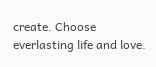create. Choose everlasting life and love.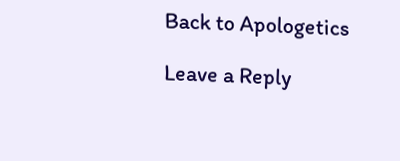Back to Apologetics

Leave a Reply